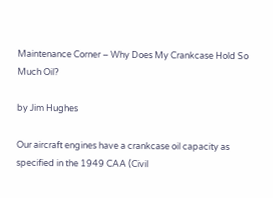Maintenance Corner – Why Does My Crankcase Hold So Much Oil?

by Jim Hughes

Our aircraft engines have a crankcase oil capacity as specified in the 1949 CAA (Civil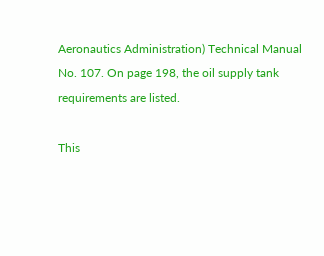Aeronautics Administration) Technical Manual No. 107. On page 198, the oil supply tank requirements are listed.

This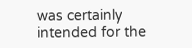was certainly intended for the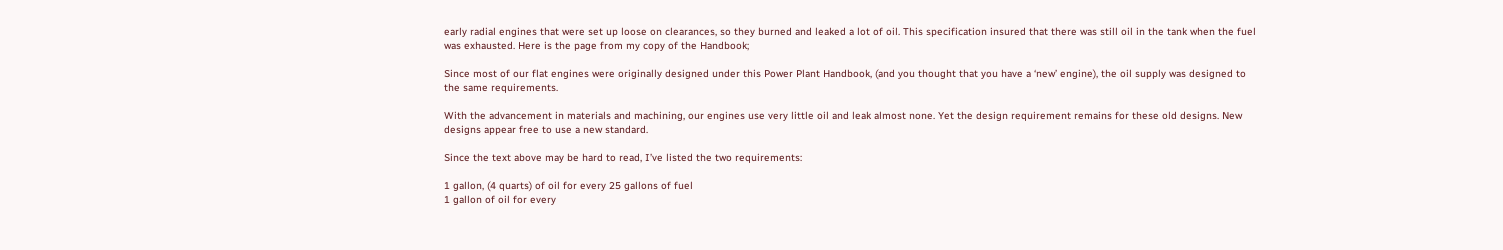early radial engines that were set up loose on clearances, so they burned and leaked a lot of oil. This specification insured that there was still oil in the tank when the fuel was exhausted. Here is the page from my copy of the Handbook;

Since most of our flat engines were originally designed under this Power Plant Handbook, (and you thought that you have a ‘new’ engine), the oil supply was designed to the same requirements.

With the advancement in materials and machining, our engines use very little oil and leak almost none. Yet the design requirement remains for these old designs. New designs appear free to use a new standard.

Since the text above may be hard to read, I’ve listed the two requirements:

1 gallon, (4 quarts) of oil for every 25 gallons of fuel
1 gallon of oil for every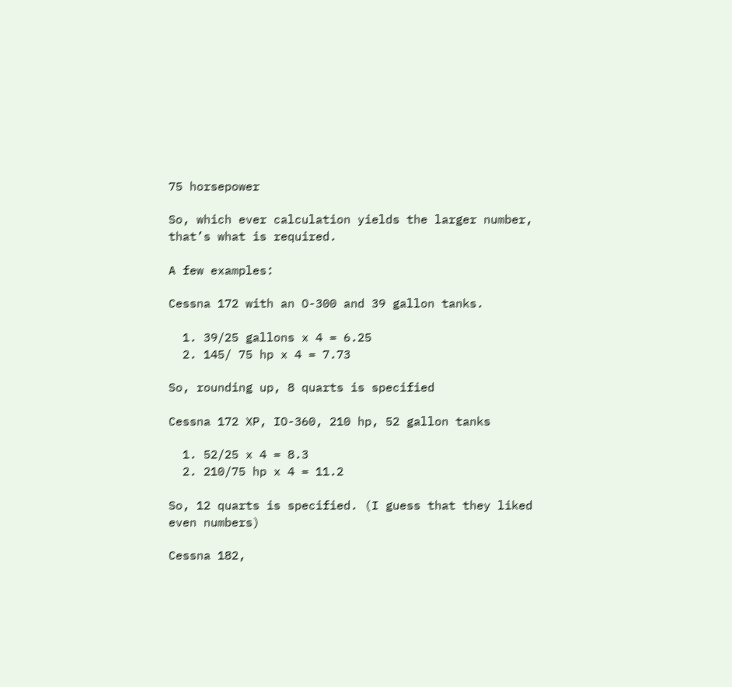75 horsepower

So, which ever calculation yields the larger number, that’s what is required.

A few examples:

Cessna 172 with an O-300 and 39 gallon tanks.

  1. 39/25 gallons x 4 = 6.25
  2. 145/ 75 hp x 4 = 7.73

So, rounding up, 8 quarts is specified

Cessna 172 XP, IO-360, 210 hp, 52 gallon tanks

  1. 52/25 x 4 = 8.3
  2. 210/75 hp x 4 = 11.2

So, 12 quarts is specified. (I guess that they liked even numbers)

Cessna 182,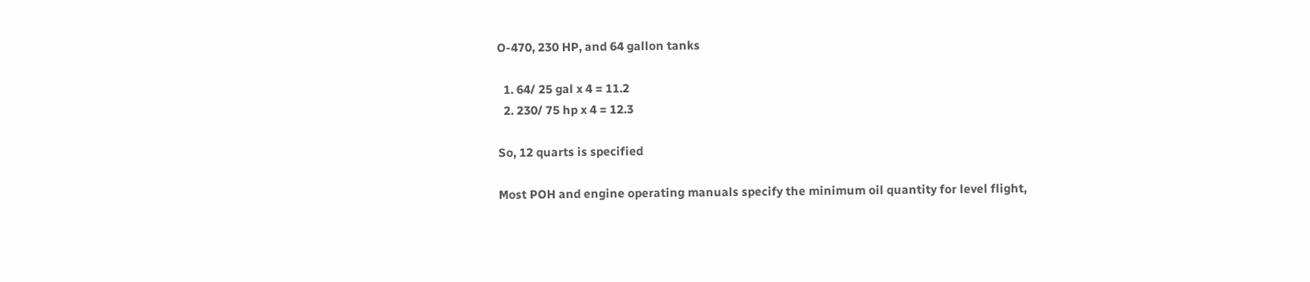O-470, 230 HP, and 64 gallon tanks

  1. 64/ 25 gal x 4 = 11.2
  2. 230/ 75 hp x 4 = 12.3

So, 12 quarts is specified

Most POH and engine operating manuals specify the minimum oil quantity for level flight,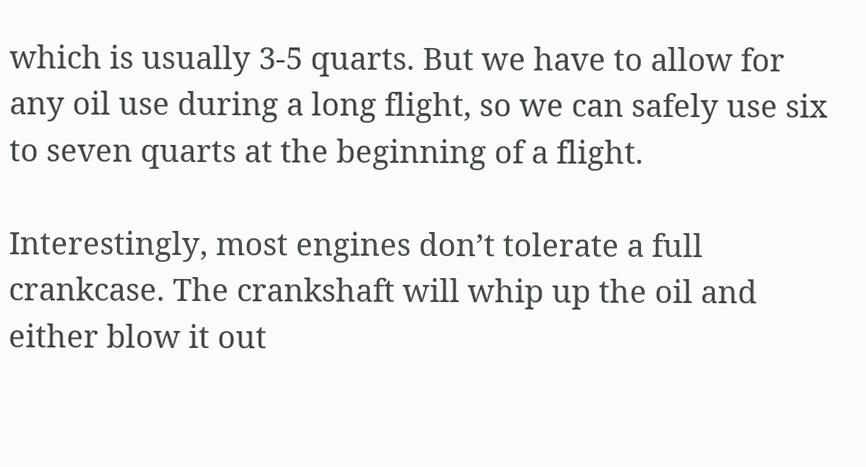which is usually 3-5 quarts. But we have to allow for any oil use during a long flight, so we can safely use six to seven quarts at the beginning of a flight.

Interestingly, most engines don’t tolerate a full crankcase. The crankshaft will whip up the oil and either blow it out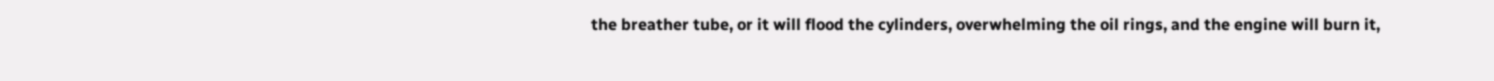the breather tube, or it will flood the cylinders, overwhelming the oil rings, and the engine will burn it,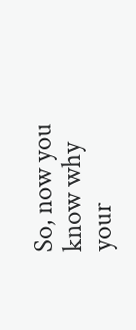So, now you know why your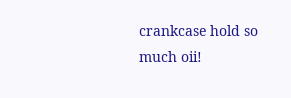crankcase hold so much oii!